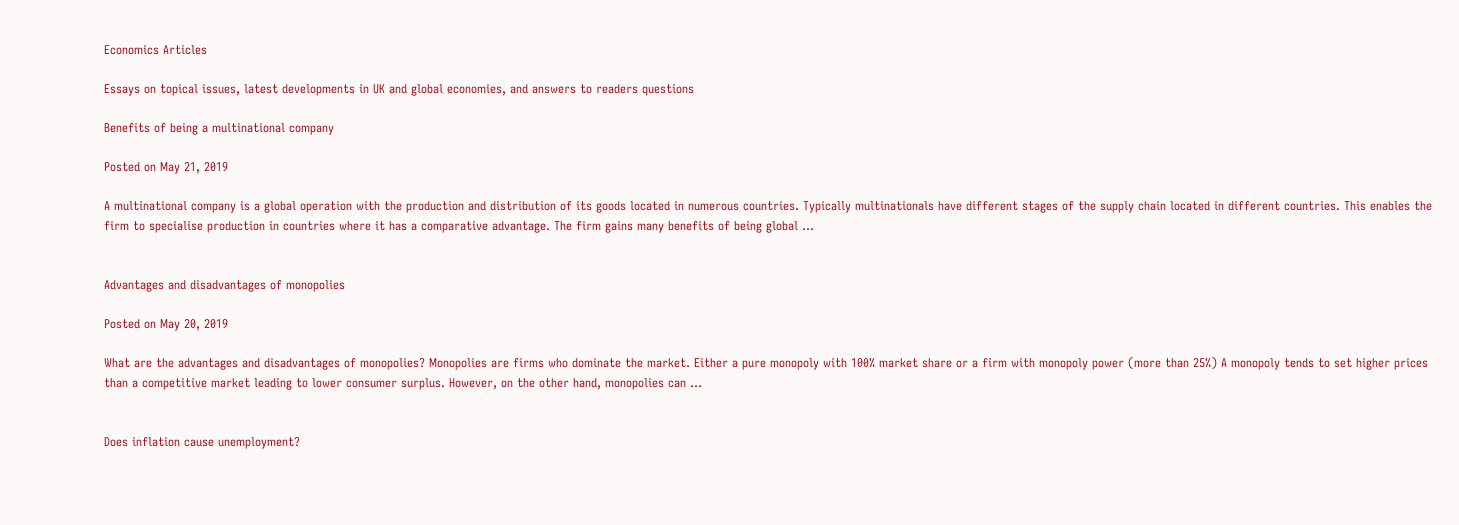Economics Articles

Essays on topical issues, latest developments in UK and global economies, and answers to readers questions

Benefits of being a multinational company

Posted on May 21, 2019

A multinational company is a global operation with the production and distribution of its goods located in numerous countries. Typically multinationals have different stages of the supply chain located in different countries. This enables the firm to specialise production in countries where it has a comparative advantage. The firm gains many benefits of being global …


Advantages and disadvantages of monopolies

Posted on May 20, 2019

What are the advantages and disadvantages of monopolies? Monopolies are firms who dominate the market. Either a pure monopoly with 100% market share or a firm with monopoly power (more than 25%) A monopoly tends to set higher prices than a competitive market leading to lower consumer surplus. However, on the other hand, monopolies can …


Does inflation cause unemployment?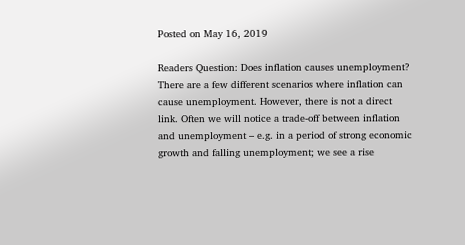Posted on May 16, 2019

Readers Question: Does inflation causes unemployment? There are a few different scenarios where inflation can cause unemployment. However, there is not a direct link. Often we will notice a trade-off between inflation and unemployment – e.g. in a period of strong economic growth and falling unemployment; we see a rise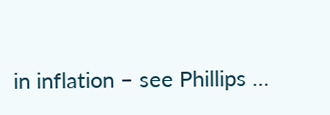in inflation – see Phillips …